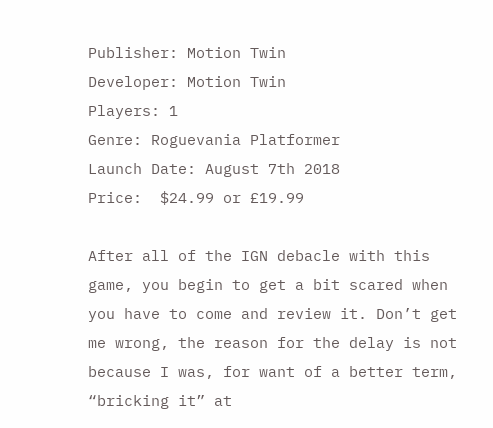Publisher: Motion Twin
Developer: Motion Twin
Players: 1
Genre: Roguevania Platformer
Launch Date: August 7th 2018
Price:  $24.99 or £19.99

After all of the IGN debacle with this game, you begin to get a bit scared when you have to come and review it. Don’t get me wrong, the reason for the delay is not because I was, for want of a better term, “bricking it” at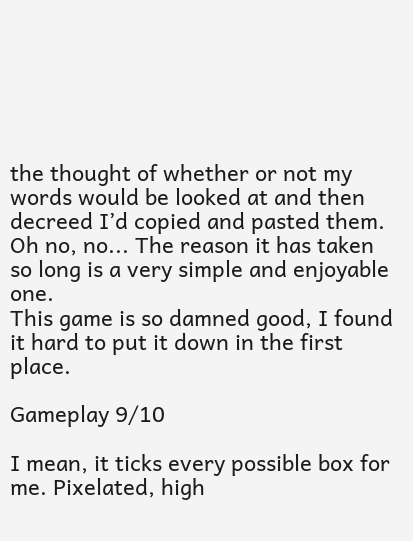the thought of whether or not my words would be looked at and then decreed I’d copied and pasted them. Oh no, no... The reason it has taken so long is a very simple and enjoyable one.
This game is so damned good, I found it hard to put it down in the first place.

Gameplay 9/10

I mean, it ticks every possible box for me. Pixelated, high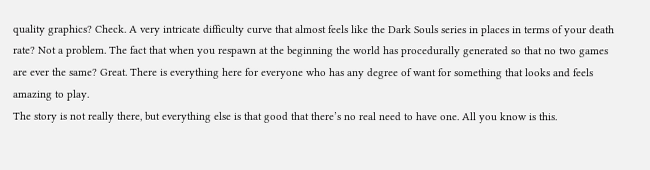quality graphics? Check. A very intricate difficulty curve that almost feels like the Dark Souls series in places in terms of your death rate? Not a problem. The fact that when you respawn at the beginning the world has procedurally generated so that no two games are ever the same? Great. There is everything here for everyone who has any degree of want for something that looks and feels amazing to play.
The story is not really there, but everything else is that good that there’s no real need to have one. All you know is this.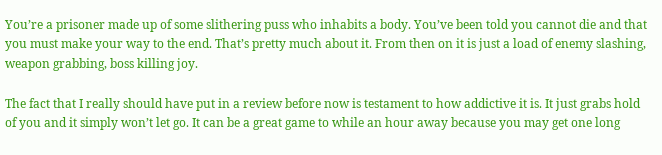You’re a prisoner made up of some slithering puss who inhabits a body. You’ve been told you cannot die and that you must make your way to the end. That’s pretty much about it. From then on it is just a load of enemy slashing, weapon grabbing, boss killing joy.

The fact that I really should have put in a review before now is testament to how addictive it is. It just grabs hold of you and it simply won’t let go. It can be a great game to while an hour away because you may get one long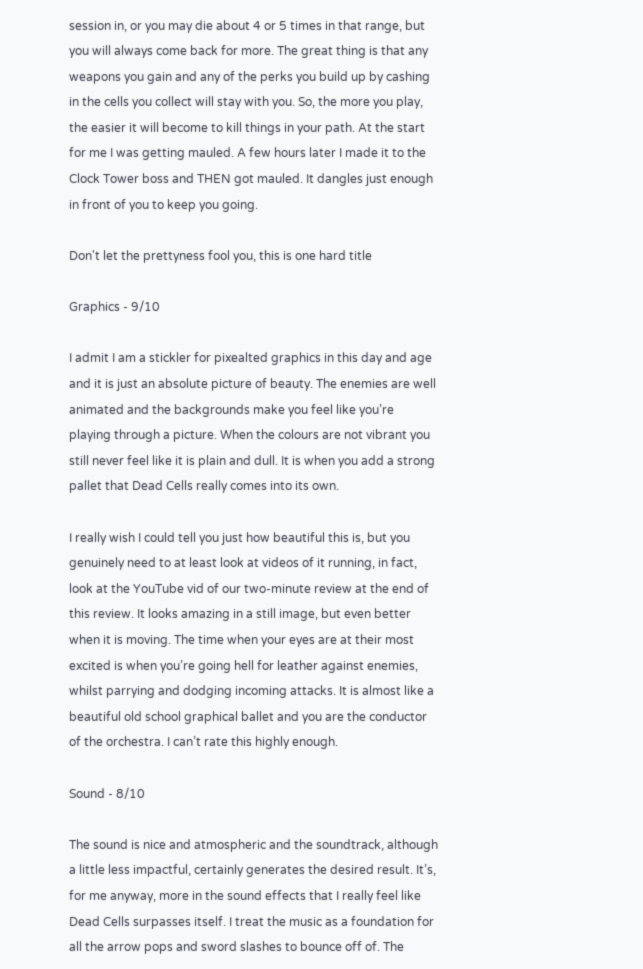session in, or you may die about 4 or 5 times in that range, but you will always come back for more. The great thing is that any weapons you gain and any of the perks you build up by cashing in the cells you collect will stay with you. So, the more you play, the easier it will become to kill things in your path. At the start for me I was getting mauled. A few hours later I made it to the Clock Tower boss and THEN got mauled. It dangles just enough in front of you to keep you going.

Don't let the prettyness fool you, this is one hard title

Graphics - 9/10

I admit I am a stickler for pixealted graphics in this day and age and it is just an absolute picture of beauty. The enemies are well animated and the backgrounds make you feel like you’re playing through a picture. When the colours are not vibrant you still never feel like it is plain and dull. It is when you add a strong pallet that Dead Cells really comes into its own.

I really wish I could tell you just how beautiful this is, but you genuinely need to at least look at videos of it running, in fact, look at the YouTube vid of our two-minute review at the end of this review. It looks amazing in a still image, but even better when it is moving. The time when your eyes are at their most excited is when you’re going hell for leather against enemies, whilst parrying and dodging incoming attacks. It is almost like a beautiful old school graphical ballet and you are the conductor of the orchestra. I can’t rate this highly enough.

Sound - 8/10

The sound is nice and atmospheric and the soundtrack, although a little less impactful, certainly generates the desired result. It’s, for me anyway, more in the sound effects that I really feel like Dead Cells surpasses itself. I treat the music as a foundation for all the arrow pops and sword slashes to bounce off of. The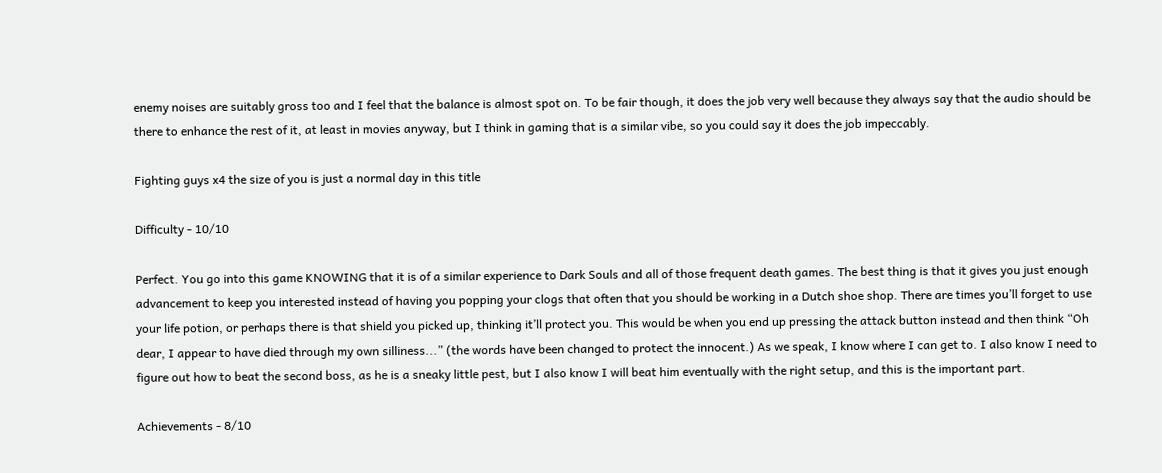enemy noises are suitably gross too and I feel that the balance is almost spot on. To be fair though, it does the job very well because they always say that the audio should be there to enhance the rest of it, at least in movies anyway, but I think in gaming that is a similar vibe, so you could say it does the job impeccably.

Fighting guys x4 the size of you is just a normal day in this title

Difficulty - 10/10

Perfect. You go into this game KNOWING that it is of a similar experience to Dark Souls and all of those frequent death games. The best thing is that it gives you just enough advancement to keep you interested instead of having you popping your clogs that often that you should be working in a Dutch shoe shop. There are times you’ll forget to use your life potion, or perhaps there is that shield you picked up, thinking it’ll protect you. This would be when you end up pressing the attack button instead and then think “Oh dear, I appear to have died through my own silliness...” (the words have been changed to protect the innocent.) As we speak, I know where I can get to. I also know I need to figure out how to beat the second boss, as he is a sneaky little pest, but I also know I will beat him eventually with the right setup, and this is the important part.

Achievements - 8/10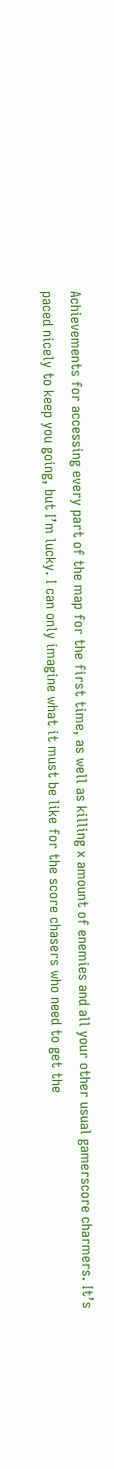Achievements for accessing every part of the map for the first time, as well as killing x amount of enemies and all your other usual gamerscore charmers. It’s paced nicely to keep you going, but I’m lucky. I can only imagine what it must be like for the score chasers who need to get the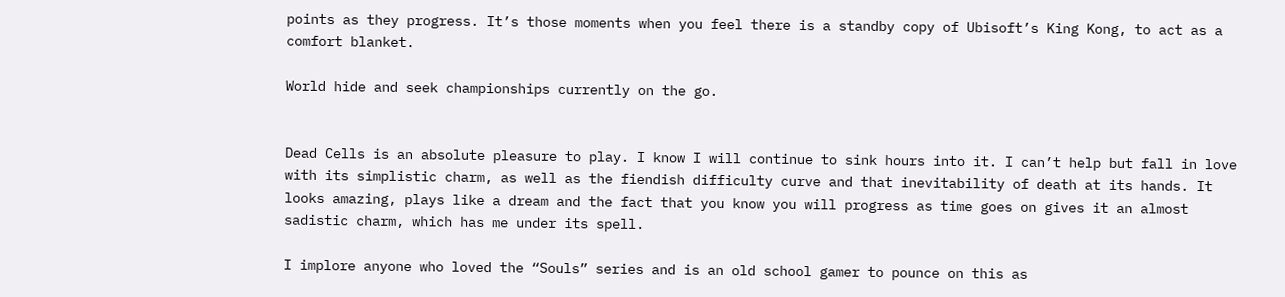points as they progress. It’s those moments when you feel there is a standby copy of Ubisoft’s King Kong, to act as a comfort blanket.

World hide and seek championships currently on the go.


Dead Cells is an absolute pleasure to play. I know I will continue to sink hours into it. I can’t help but fall in love with its simplistic charm, as well as the fiendish difficulty curve and that inevitability of death at its hands. It looks amazing, plays like a dream and the fact that you know you will progress as time goes on gives it an almost sadistic charm, which has me under its spell.

I implore anyone who loved the “Souls” series and is an old school gamer to pounce on this as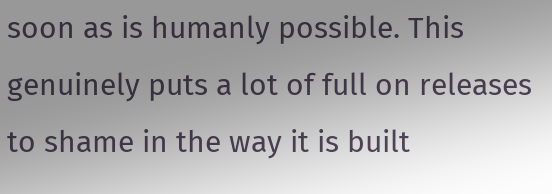soon as is humanly possible. This genuinely puts a lot of full on releases to shame in the way it is built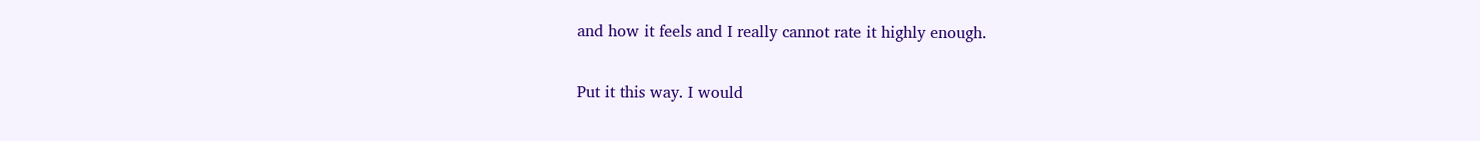and how it feels and I really cannot rate it highly enough.

Put it this way. I would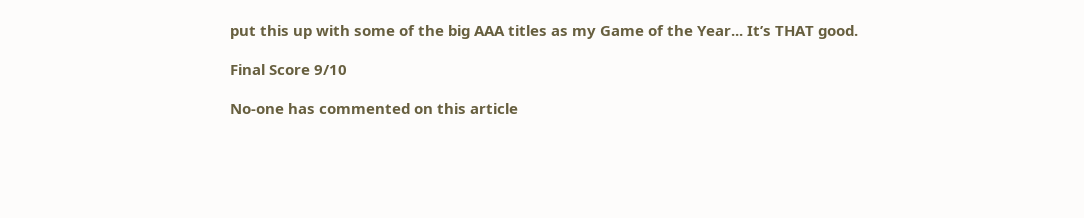put this up with some of the big AAA titles as my Game of the Year... It’s THAT good.

Final Score 9/10

No-one has commented on this article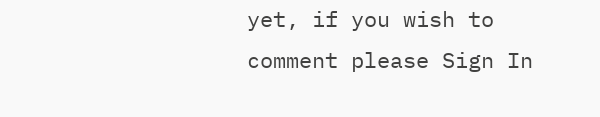yet, if you wish to comment please Sign In